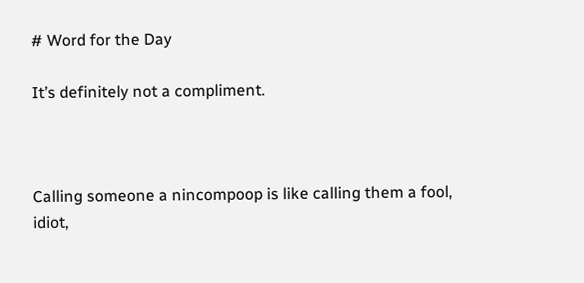# Word for the Day

It’s definitely not a compliment.



Calling someone a nincompoop is like calling them a fool, idiot,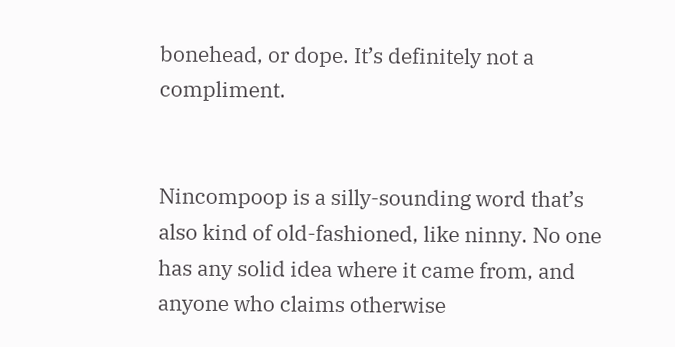bonehead, or dope. It’s definitely not a compliment.


Nincompoop is a silly-sounding word that’s also kind of old-fashioned, like ninny. No one has any solid idea where it came from, and anyone who claims otherwise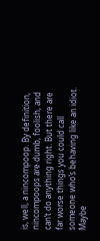is, well, a nincompoop. By definition, nincompoops are dumb, foolish, and can’t do anything right. But there are far worse things you could call someone who’s behaving like an idiot. Maybe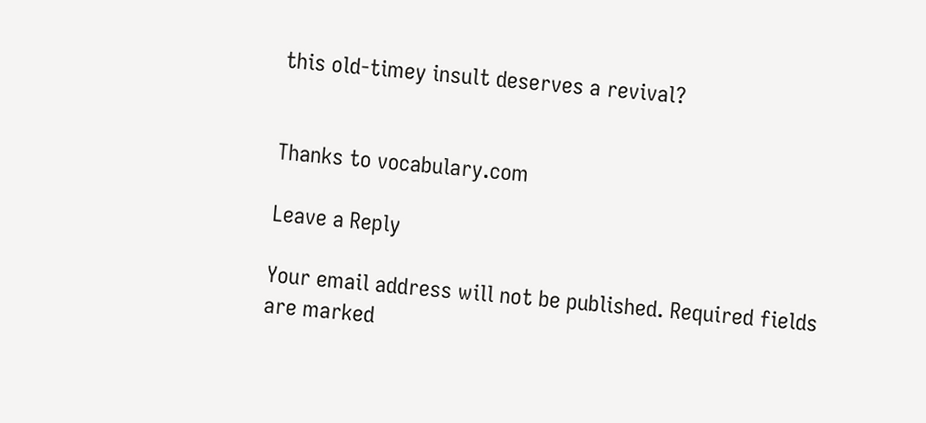this old-timey insult deserves a revival?


Thanks to vocabulary.com

Leave a Reply

Your email address will not be published. Required fields are marked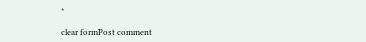*

clear formPost comment